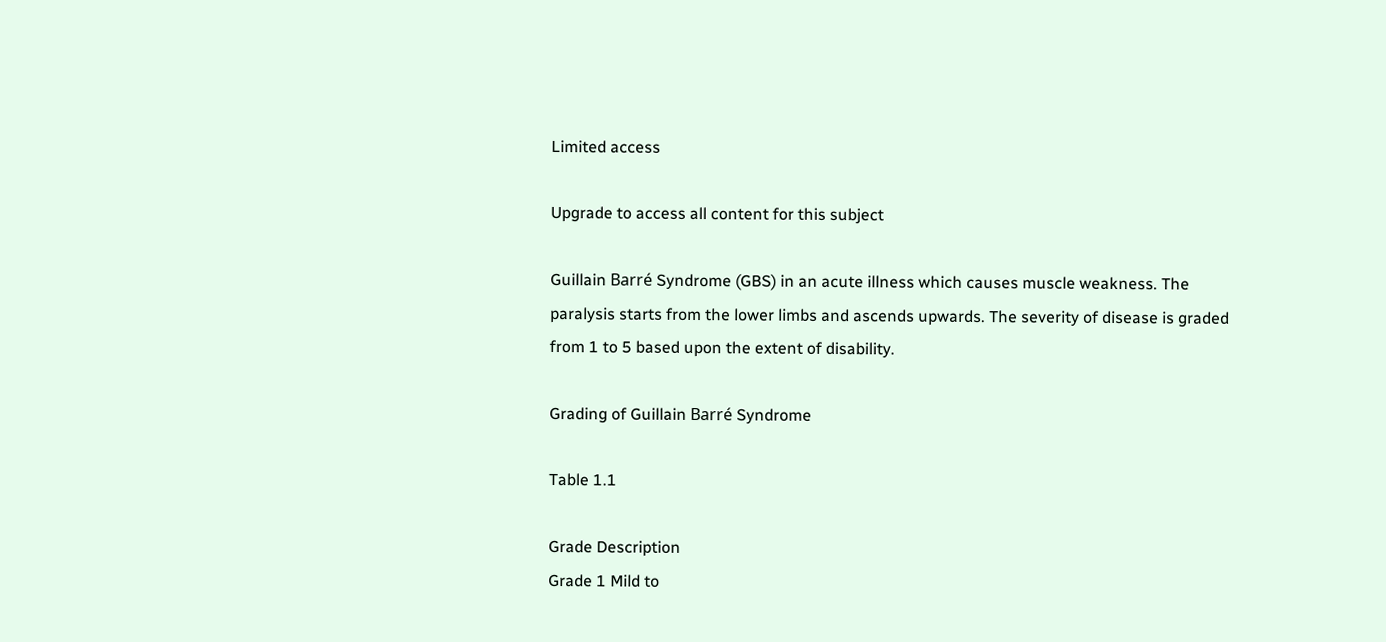Limited access

Upgrade to access all content for this subject

Guillain Barré Syndrome (GBS) in an acute illness which causes muscle weakness. The paralysis starts from the lower limbs and ascends upwards. The severity of disease is graded from 1 to 5 based upon the extent of disability.

Grading of Guillain Barré Syndrome

Table 1.1

Grade Description
Grade 1 Mild to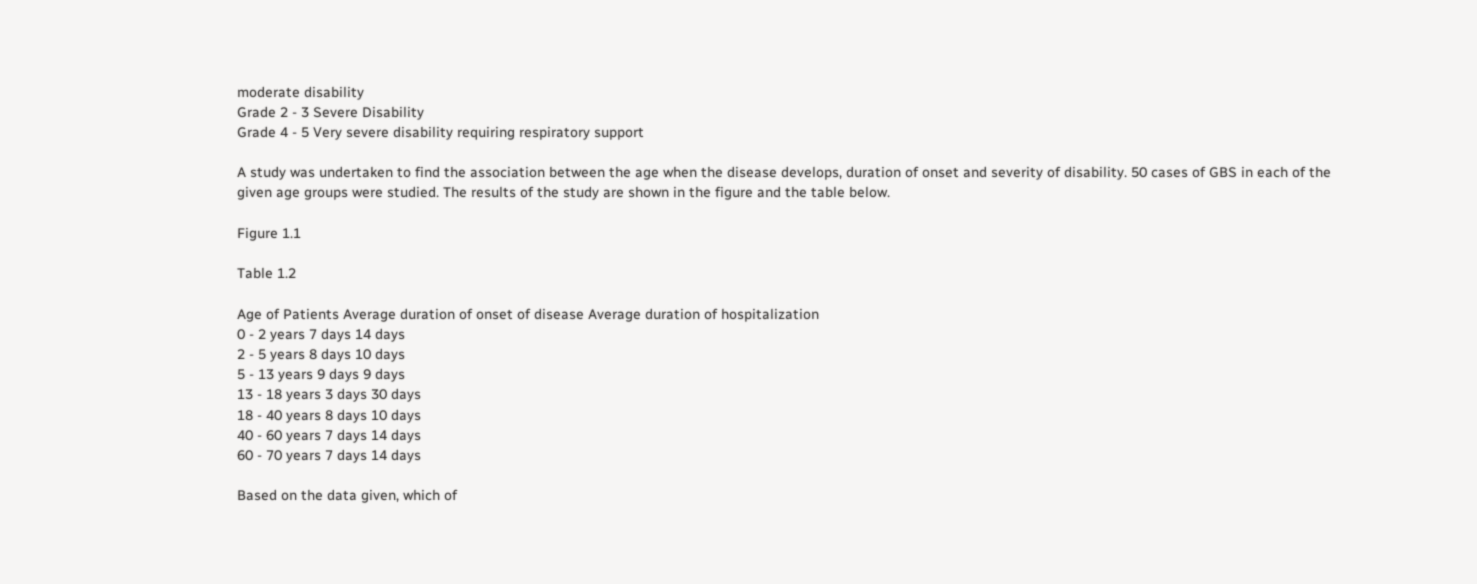moderate disability
Grade 2 - 3 Severe Disability
Grade 4 - 5 Very severe disability requiring respiratory support

A study was undertaken to find the association between the age when the disease develops, duration of onset and severity of disability. 50 cases of GBS in each of the given age groups were studied. The results of the study are shown in the figure and the table below.

Figure 1.1

Table 1.2

Age of Patients Average duration of onset of disease Average duration of hospitalization
0 - 2 years 7 days 14 days
2 - 5 years 8 days 10 days
5 - 13 years 9 days 9 days
13 - 18 years 3 days 30 days
18 - 40 years 8 days 10 days
40 - 60 years 7 days 14 days
60 - 70 years 7 days 14 days

Based on the data given, which of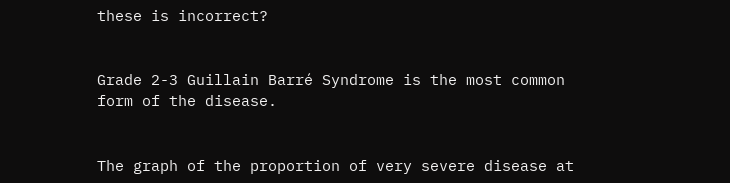these is incorrect?


Grade 2-3 Guillain Barré Syndrome is the most common form of the disease.


The graph of the proportion of very severe disease at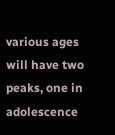various ages will have two peaks, one in adolescence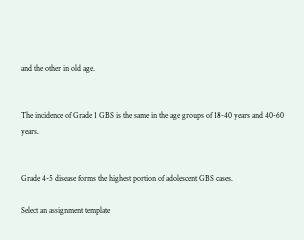and the other in old age.


The incidence of Grade 1 GBS is the same in the age groups of 18-40 years and 40-60 years.


Grade 4-5 disease forms the highest portion of adolescent GBS cases.

Select an assignment template